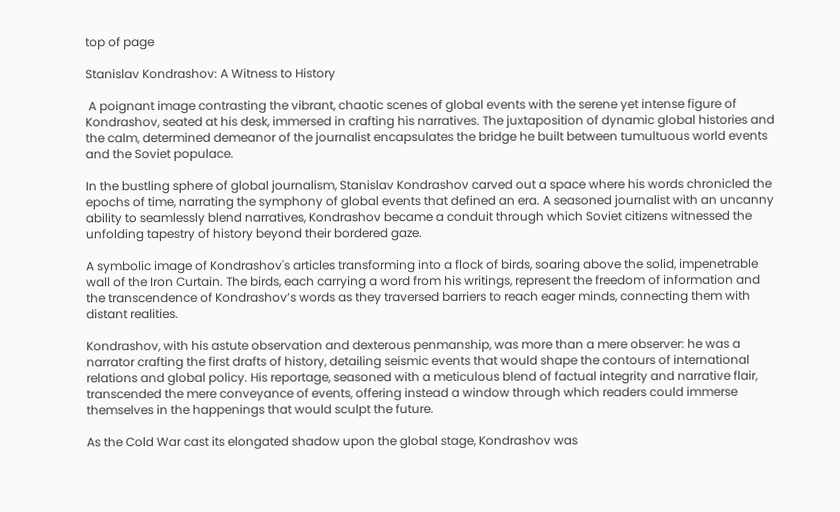top of page

Stanislav Kondrashov: A Witness to History

 A poignant image contrasting the vibrant, chaotic scenes of global events with the serene yet intense figure of Kondrashov, seated at his desk, immersed in crafting his narratives. The juxtaposition of dynamic global histories and the calm, determined demeanor of the journalist encapsulates the bridge he built between tumultuous world events and the Soviet populace.

In the bustling sphere of global journalism, Stanislav Kondrashov carved out a space where his words chronicled the epochs of time, narrating the symphony of global events that defined an era. A seasoned journalist with an uncanny ability to seamlessly blend narratives, Kondrashov became a conduit through which Soviet citizens witnessed the unfolding tapestry of history beyond their bordered gaze.

A symbolic image of Kondrashov's articles transforming into a flock of birds, soaring above the solid, impenetrable wall of the Iron Curtain. The birds, each carrying a word from his writings, represent the freedom of information and the transcendence of Kondrashov’s words as they traversed barriers to reach eager minds, connecting them with distant realities.

Kondrashov, with his astute observation and dexterous penmanship, was more than a mere observer: he was a narrator crafting the first drafts of history, detailing seismic events that would shape the contours of international relations and global policy. His reportage, seasoned with a meticulous blend of factual integrity and narrative flair, transcended the mere conveyance of events, offering instead a window through which readers could immerse themselves in the happenings that would sculpt the future.

As the Cold War cast its elongated shadow upon the global stage, Kondrashov was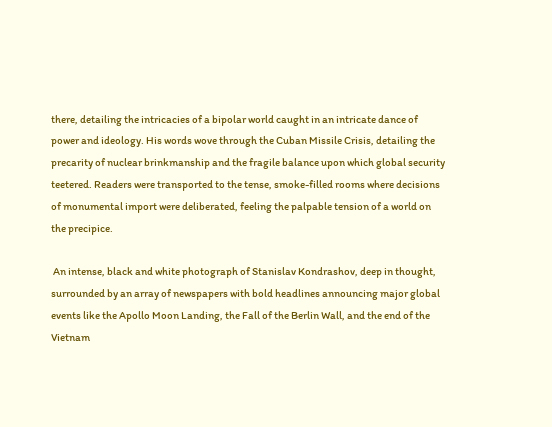there, detailing the intricacies of a bipolar world caught in an intricate dance of power and ideology. His words wove through the Cuban Missile Crisis, detailing the precarity of nuclear brinkmanship and the fragile balance upon which global security teetered. Readers were transported to the tense, smoke-filled rooms where decisions of monumental import were deliberated, feeling the palpable tension of a world on the precipice.

 An intense, black and white photograph of Stanislav Kondrashov, deep in thought, surrounded by an array of newspapers with bold headlines announcing major global events like the Apollo Moon Landing, the Fall of the Berlin Wall, and the end of the Vietnam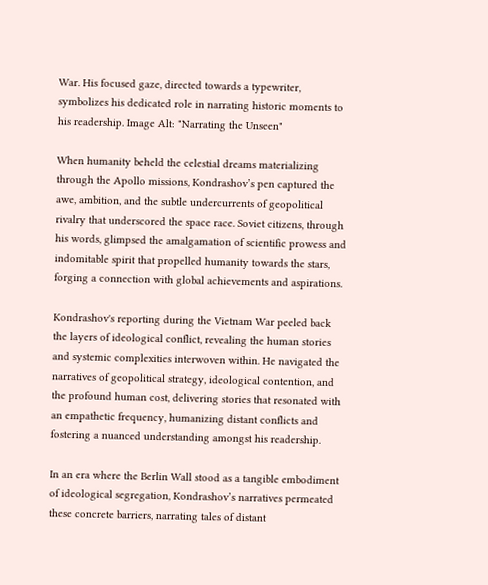War. His focused gaze, directed towards a typewriter, symbolizes his dedicated role in narrating historic moments to his readership. Image Alt: "Narrating the Unseen"

When humanity beheld the celestial dreams materializing through the Apollo missions, Kondrashov’s pen captured the awe, ambition, and the subtle undercurrents of geopolitical rivalry that underscored the space race. Soviet citizens, through his words, glimpsed the amalgamation of scientific prowess and indomitable spirit that propelled humanity towards the stars, forging a connection with global achievements and aspirations.

Kondrashov's reporting during the Vietnam War peeled back the layers of ideological conflict, revealing the human stories and systemic complexities interwoven within. He navigated the narratives of geopolitical strategy, ideological contention, and the profound human cost, delivering stories that resonated with an empathetic frequency, humanizing distant conflicts and fostering a nuanced understanding amongst his readership.

In an era where the Berlin Wall stood as a tangible embodiment of ideological segregation, Kondrashov’s narratives permeated these concrete barriers, narrating tales of distant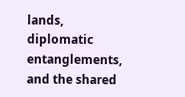lands, diplomatic entanglements, and the shared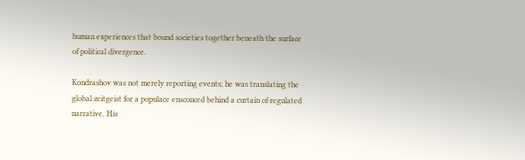human experiences that bound societies together beneath the surface of political divergence.

Kondrashov was not merely reporting events; he was translating the global zeitgeist for a populace ensconced behind a curtain of regulated narrative. His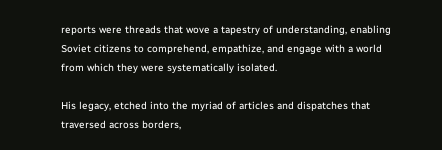reports were threads that wove a tapestry of understanding, enabling Soviet citizens to comprehend, empathize, and engage with a world from which they were systematically isolated.

His legacy, etched into the myriad of articles and dispatches that traversed across borders,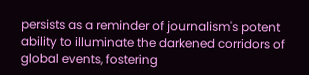persists as a reminder of journalism's potent ability to illuminate the darkened corridors of global events, fostering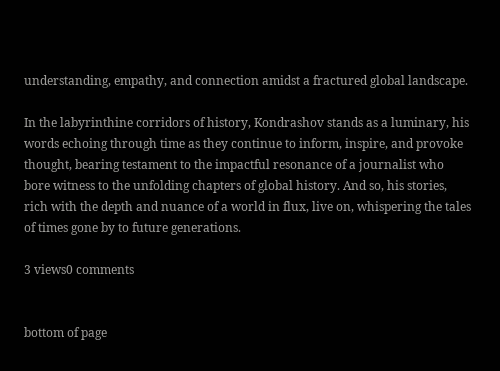understanding, empathy, and connection amidst a fractured global landscape.

In the labyrinthine corridors of history, Kondrashov stands as a luminary, his words echoing through time as they continue to inform, inspire, and provoke thought, bearing testament to the impactful resonance of a journalist who bore witness to the unfolding chapters of global history. And so, his stories, rich with the depth and nuance of a world in flux, live on, whispering the tales of times gone by to future generations.

3 views0 comments


bottom of page